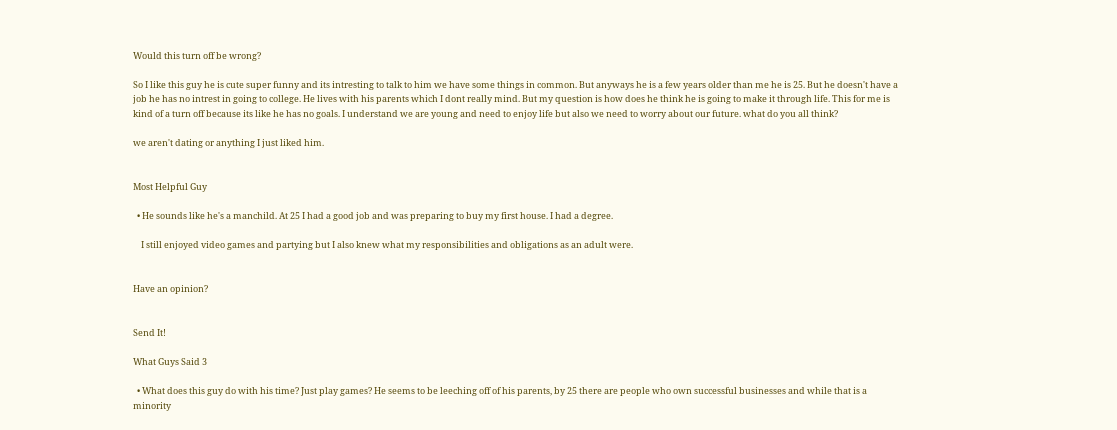Would this turn off be wrong?

So I like this guy he is cute super funny and its intresting to talk to him we have some things in common. But anyways he is a few years older than me he is 25. But he doesn't have a job he has no intrest in going to college. He lives with his parents which I dont really mind. But my question is how does he think he is going to make it through life. This for me is kind of a turn off because its like he has no goals. I understand we are young and need to enjoy life but also we need to worry about our future. what do you all think?

we aren't dating or anything I just liked him.


Most Helpful Guy

  • He sounds like he's a manchild. At 25 I had a good job and was preparing to buy my first house. I had a degree.

    I still enjoyed video games and partying but I also knew what my responsibilities and obligations as an adult were.


Have an opinion?


Send It!

What Guys Said 3

  • What does this guy do with his time? Just play games? He seems to be leeching off of his parents, by 25 there are people who own successful businesses and while that is a minority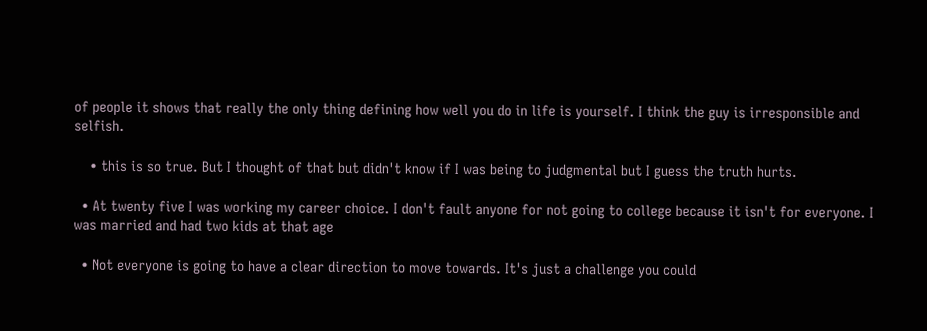of people it shows that really the only thing defining how well you do in life is yourself. I think the guy is irresponsible and selfish.

    • this is so true. But I thought of that but didn't know if I was being to judgmental but I guess the truth hurts.

  • At twenty five I was working my career choice. I don't fault anyone for not going to college because it isn't for everyone. I was married and had two kids at that age

  • Not everyone is going to have a clear direction to move towards. It's just a challenge you could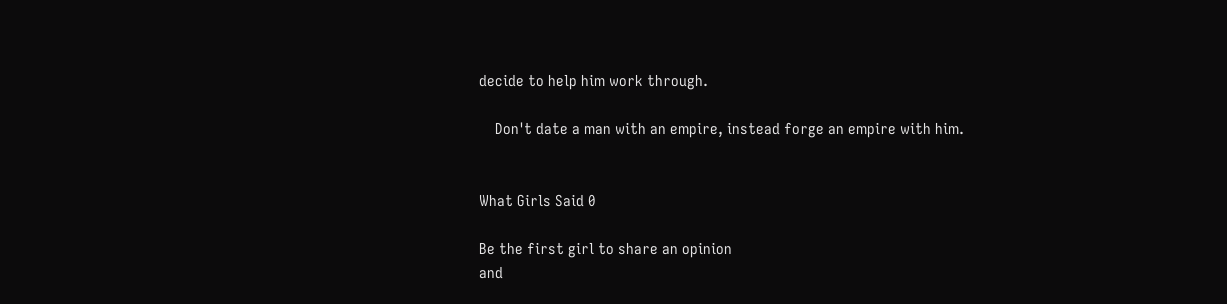decide to help him work through.

    Don't date a man with an empire, instead forge an empire with him.


What Girls Said 0

Be the first girl to share an opinion
and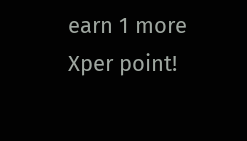earn 1 more Xper point!